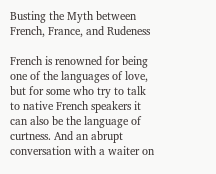Busting the Myth between French, France, and Rudeness

French is renowned for being one of the languages of love, but for some who try to talk to native French speakers it can also be the language of curtness. And an abrupt conversation with a waiter on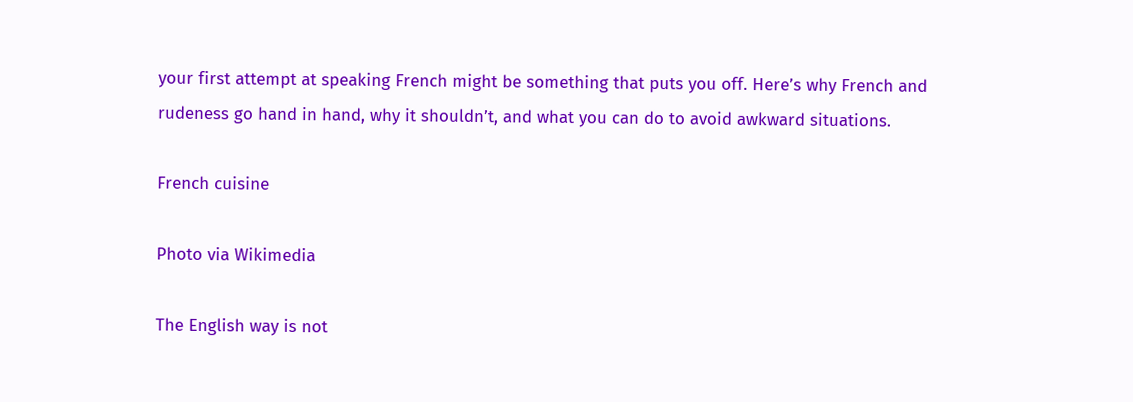your first attempt at speaking French might be something that puts you off. Here’s why French and rudeness go hand in hand, why it shouldn’t, and what you can do to avoid awkward situations.

French cuisine

Photo via Wikimedia

The English way is not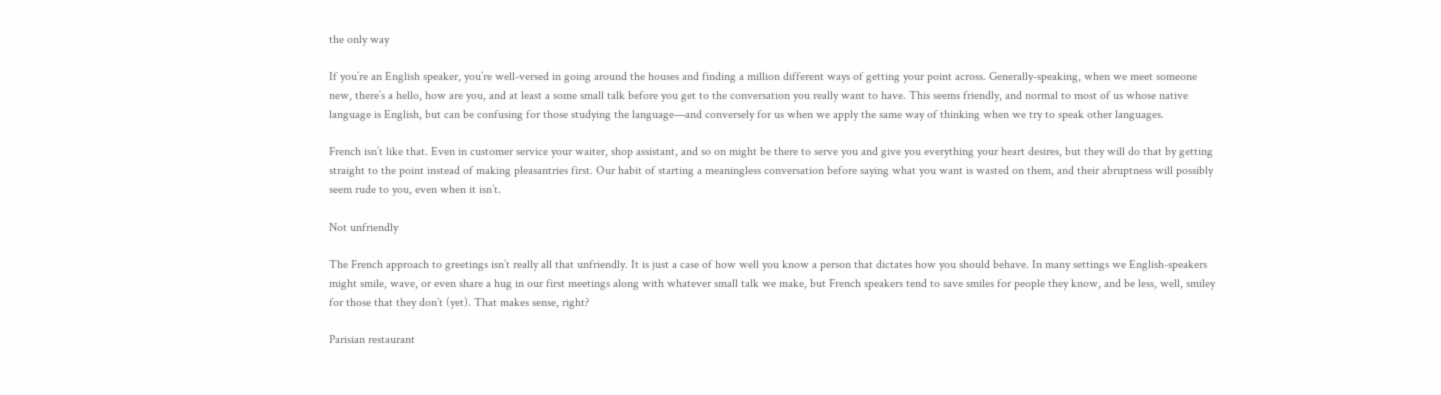the only way

If you’re an English speaker, you’re well-versed in going around the houses and finding a million different ways of getting your point across. Generally-speaking, when we meet someone new, there’s a hello, how are you, and at least a some small talk before you get to the conversation you really want to have. This seems friendly, and normal to most of us whose native language is English, but can be confusing for those studying the language—and conversely for us when we apply the same way of thinking when we try to speak other languages.

French isn’t like that. Even in customer service your waiter, shop assistant, and so on might be there to serve you and give you everything your heart desires, but they will do that by getting straight to the point instead of making pleasantries first. Our habit of starting a meaningless conversation before saying what you want is wasted on them, and their abruptness will possibly seem rude to you, even when it isn’t.

Not unfriendly

The French approach to greetings isn’t really all that unfriendly. It is just a case of how well you know a person that dictates how you should behave. In many settings we English-speakers might smile, wave, or even share a hug in our first meetings along with whatever small talk we make, but French speakers tend to save smiles for people they know, and be less, well, smiley for those that they don’t (yet). That makes sense, right?

Parisian restaurant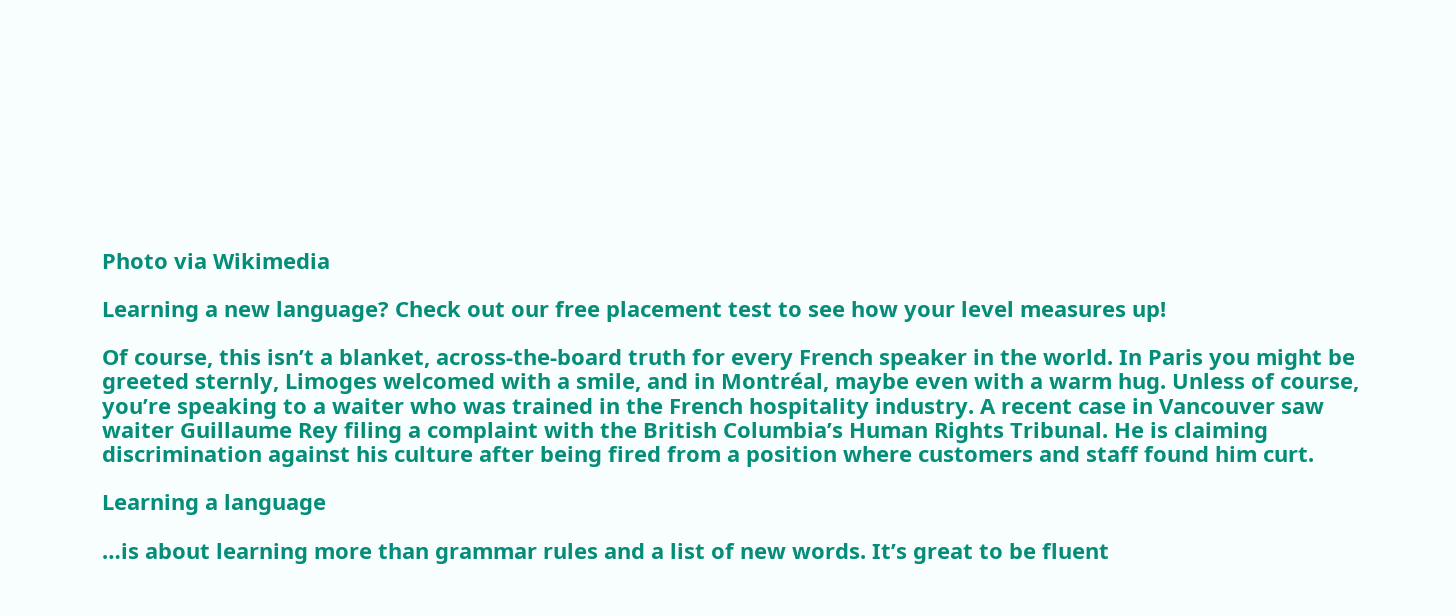Photo via Wikimedia

Learning a new language? Check out our free placement test to see how your level measures up!

Of course, this isn’t a blanket, across-the-board truth for every French speaker in the world. In Paris you might be greeted sternly, Limoges welcomed with a smile, and in Montréal, maybe even with a warm hug. Unless of course, you’re speaking to a waiter who was trained in the French hospitality industry. A recent case in Vancouver saw waiter Guillaume Rey filing a complaint with the British Columbia’s Human Rights Tribunal. He is claiming discrimination against his culture after being fired from a position where customers and staff found him curt.

Learning a language

…is about learning more than grammar rules and a list of new words. It’s great to be fluent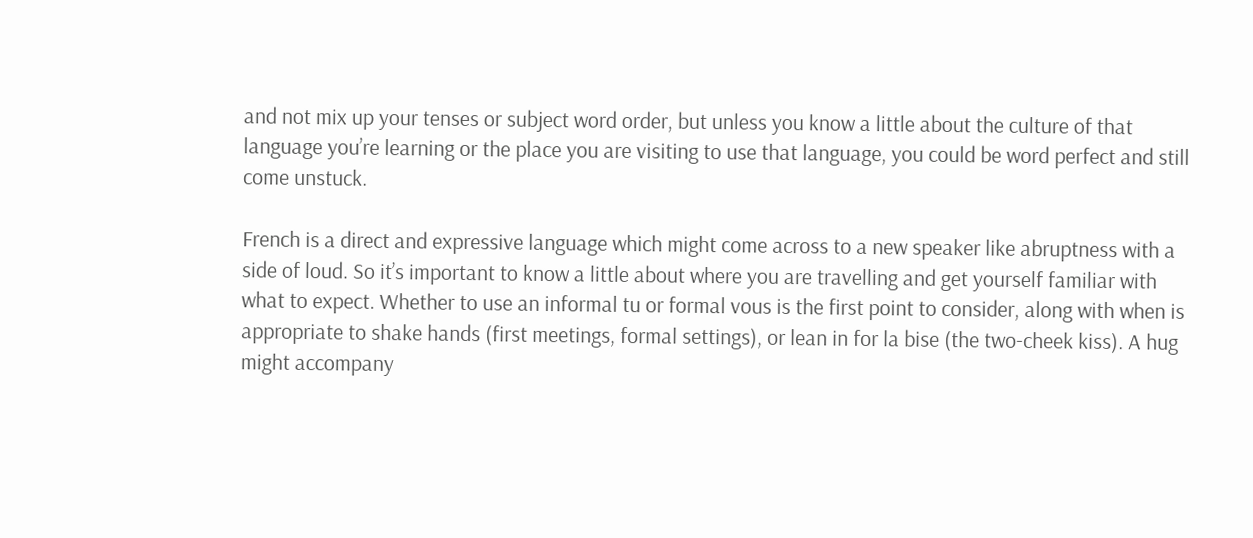and not mix up your tenses or subject word order, but unless you know a little about the culture of that language you’re learning or the place you are visiting to use that language, you could be word perfect and still come unstuck.

French is a direct and expressive language which might come across to a new speaker like abruptness with a side of loud. So it’s important to know a little about where you are travelling and get yourself familiar with what to expect. Whether to use an informal tu or formal vous is the first point to consider, along with when is appropriate to shake hands (first meetings, formal settings), or lean in for la bise (the two-cheek kiss). A hug might accompany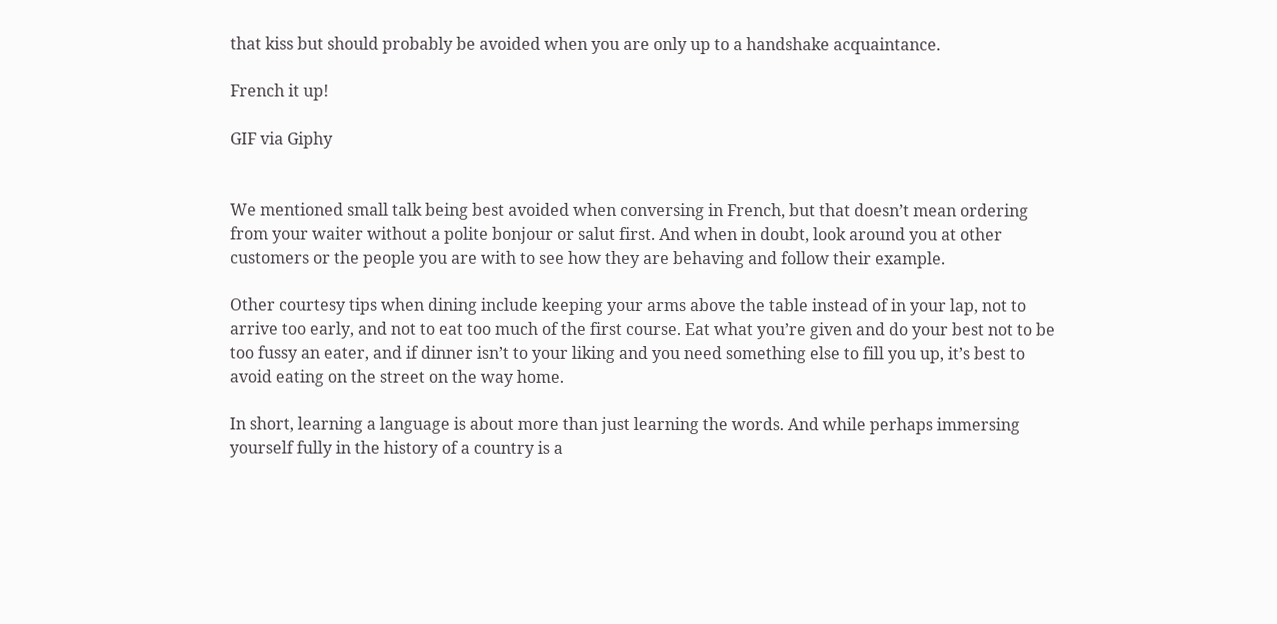that kiss but should probably be avoided when you are only up to a handshake acquaintance.

French it up!

GIF via Giphy


We mentioned small talk being best avoided when conversing in French, but that doesn’t mean ordering from your waiter without a polite bonjour or salut first. And when in doubt, look around you at other customers or the people you are with to see how they are behaving and follow their example.

Other courtesy tips when dining include keeping your arms above the table instead of in your lap, not to arrive too early, and not to eat too much of the first course. Eat what you’re given and do your best not to be too fussy an eater, and if dinner isn’t to your liking and you need something else to fill you up, it’s best to avoid eating on the street on the way home.

In short, learning a language is about more than just learning the words. And while perhaps immersing yourself fully in the history of a country is a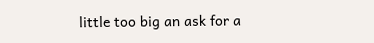little too big an ask for a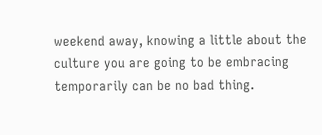weekend away, knowing a little about the culture you are going to be embracing temporarily can be no bad thing.